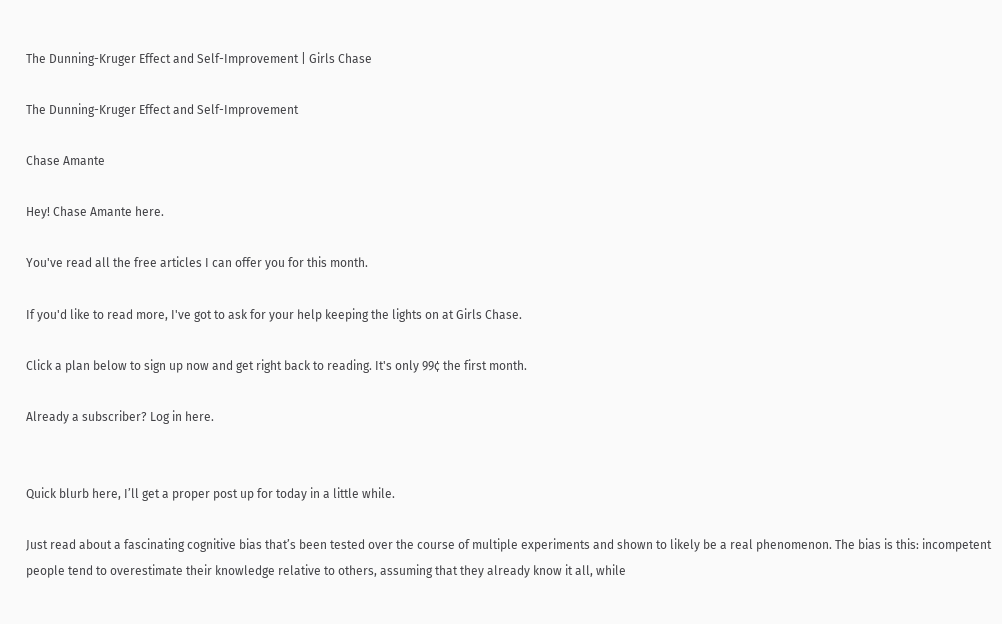The Dunning-Kruger Effect and Self-Improvement | Girls Chase

The Dunning-Kruger Effect and Self-Improvement

Chase Amante

Hey! Chase Amante here.

You've read all the free articles I can offer you for this month.

If you'd like to read more, I've got to ask for your help keeping the lights on at Girls Chase.

Click a plan below to sign up now and get right back to reading. It's only 99¢ the first month.

Already a subscriber? Log in here.


Quick blurb here, I’ll get a proper post up for today in a little while.

Just read about a fascinating cognitive bias that’s been tested over the course of multiple experiments and shown to likely be a real phenomenon. The bias is this: incompetent people tend to overestimate their knowledge relative to others, assuming that they already know it all, while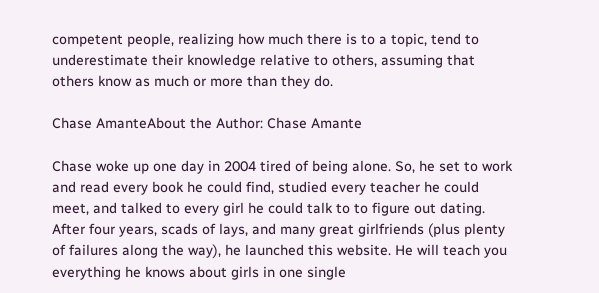competent people, realizing how much there is to a topic, tend to underestimate their knowledge relative to others, assuming that others know as much or more than they do.

Chase AmanteAbout the Author: Chase Amante

Chase woke up one day in 2004 tired of being alone. So, he set to work and read every book he could find, studied every teacher he could meet, and talked to every girl he could talk to to figure out dating. After four years, scads of lays, and many great girlfriends (plus plenty of failures along the way), he launched this website. He will teach you everything he knows about girls in one single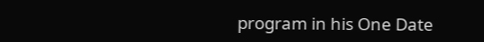program in his One Date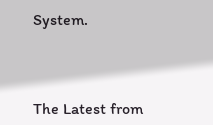System.



The Latest from